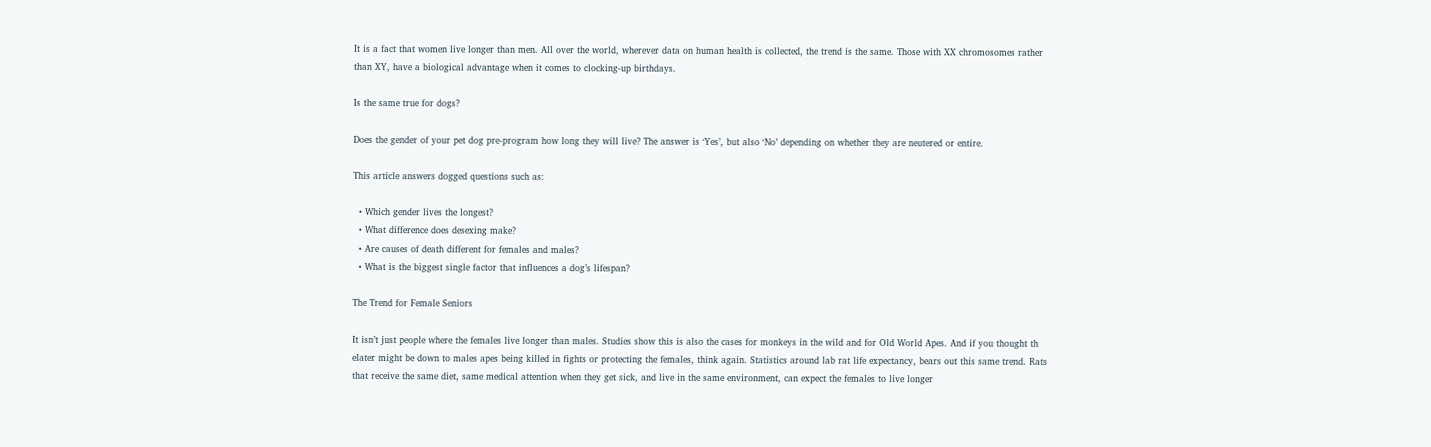It is a fact that women live longer than men. All over the world, wherever data on human health is collected, the trend is the same. Those with XX chromosomes rather than XY, have a biological advantage when it comes to clocking-up birthdays.

Is the same true for dogs?

Does the gender of your pet dog pre-program how long they will live? The answer is ‘Yes’, but also ‘No’ depending on whether they are neutered or entire.

This article answers dogged questions such as:

  • Which gender lives the longest?
  • What difference does desexing make?
  • Are causes of death different for females and males?
  • What is the biggest single factor that influences a dog’s lifespan?

The Trend for Female Seniors

It isn’t just people where the females live longer than males. Studies show this is also the cases for monkeys in the wild and for Old World Apes. And if you thought th elater might be down to males apes being killed in fights or protecting the females, think again. Statistics around lab rat life expectancy, bears out this same trend. Rats that receive the same diet, same medical attention when they get sick, and live in the same environment, can expect the females to live longer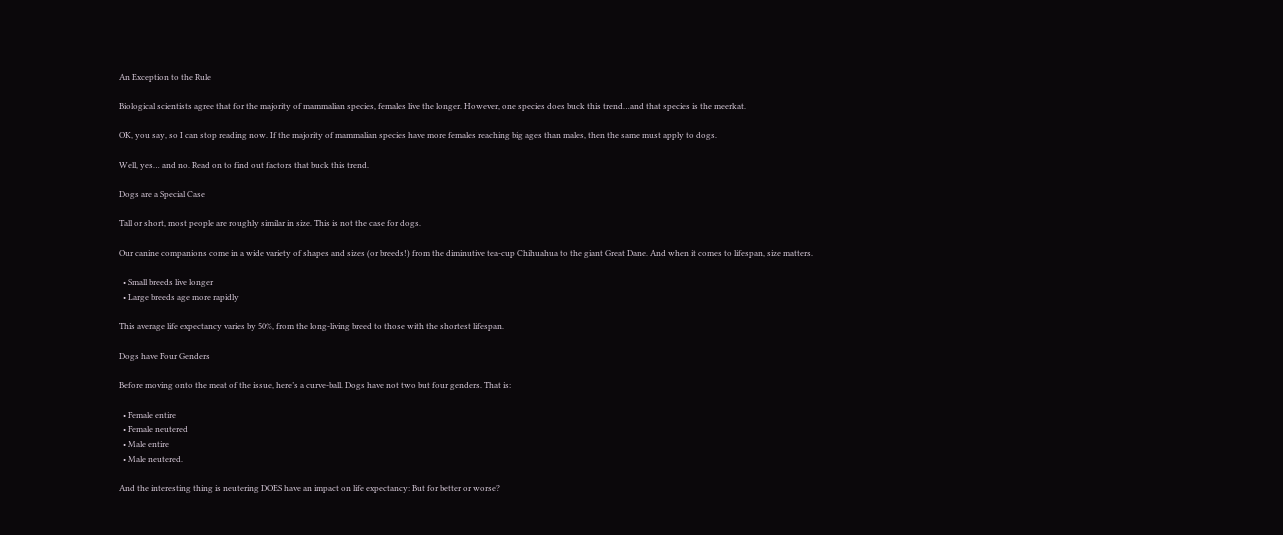An Exception to the Rule

Biological scientists agree that for the majority of mammalian species, females live the longer. However, one species does buck this trend…and that species is the meerkat.

OK, you say, so I can stop reading now. If the majority of mammalian species have more females reaching big ages than males, then the same must apply to dogs.

Well, yes… and no. Read on to find out factors that buck this trend.

Dogs are a Special Case

Tall or short, most people are roughly similar in size. This is not the case for dogs.

Our canine companions come in a wide variety of shapes and sizes (or breeds!) from the diminutive tea-cup Chihuahua to the giant Great Dane. And when it comes to lifespan, size matters.

  • Small breeds live longer
  • Large breeds age more rapidly

This average life expectancy varies by 50%, from the long-living breed to those with the shortest lifespan.

Dogs have Four Genders

Before moving onto the meat of the issue, here’s a curve-ball. Dogs have not two but four genders. That is:

  • Female entire
  • Female neutered
  • Male entire
  • Male neutered.

And the interesting thing is neutering DOES have an impact on life expectancy: But for better or worse?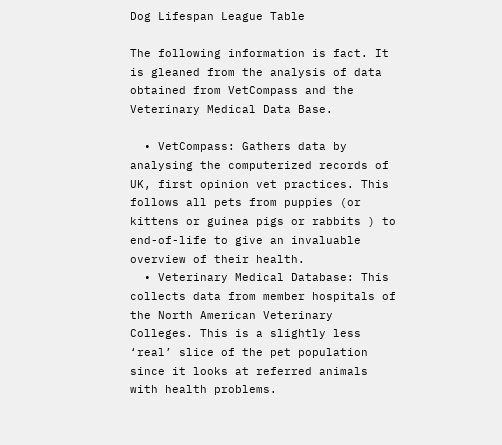Dog Lifespan League Table

The following information is fact. It is gleaned from the analysis of data obtained from VetCompass and the Veterinary Medical Data Base.

  • VetCompass: Gathers data by analysing the computerized records of UK, first opinion vet practices. This follows all pets from puppies (or kittens or guinea pigs or rabbits ) to end-of-life to give an invaluable overview of their health.
  • Veterinary Medical Database: This collects data from member hospitals of the North American Veterinary Colleges. This is a slightly less ‘real’ slice of the pet population since it looks at referred animals with health problems.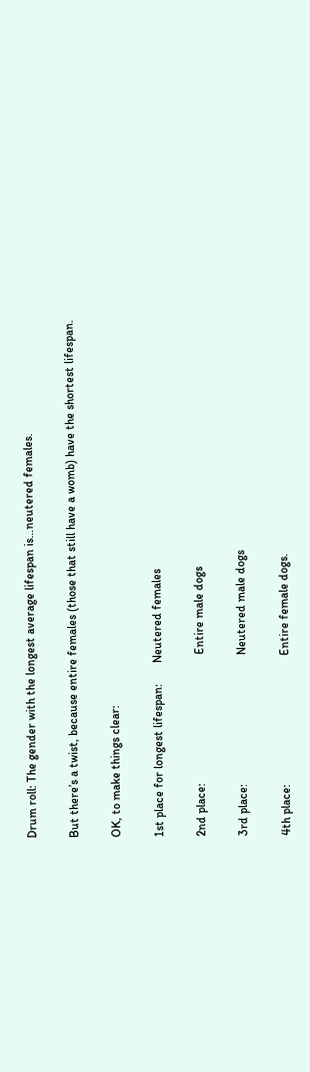Drum roll: The gender with the longest average lifespan is…neutered females.

But there’s a twist, because entire females (those that still have a womb) have the shortest lifespan.

OK, to make things clear:

1st place for longest lifespan:       Neutered females

2nd place:                                           Entire male dogs

3rd place:                                           Neutered male dogs

4th place:                                           Entire female dogs.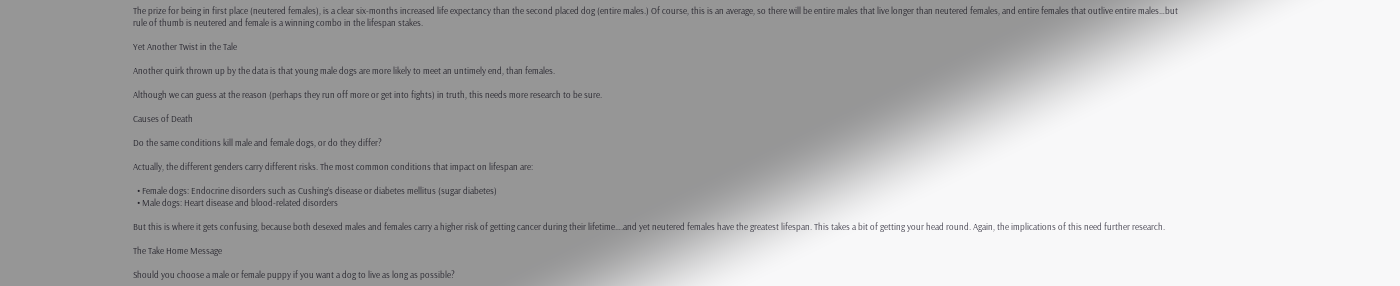The prize for being in first place (neutered females), is a clear six-months increased life expectancy than the second placed dog (entire males.) Of course, this is an average, so there will be entire males that live longer than neutered females, and entire females that outlive entire males…but rule of thumb is neutered and female is a winning combo in the lifespan stakes.

Yet Another Twist in the Tale

Another quirk thrown up by the data is that young male dogs are more likely to meet an untimely end, than females.

Although we can guess at the reason (perhaps they run off more or get into fights) in truth, this needs more research to be sure.

Causes of Death

Do the same conditions kill male and female dogs, or do they differ?

Actually, the different genders carry different risks. The most common conditions that impact on lifespan are:

  • Female dogs: Endocrine disorders such as Cushing’s disease or diabetes mellitus (sugar diabetes)
  • Male dogs: Heart disease and blood-related disorders

But this is where it gets confusing, because both desexed males and females carry a higher risk of getting cancer during their lifetime….and yet neutered females have the greatest lifespan. This takes a bit of getting your head round. Again, the implications of this need further research.

The Take Home Message

Should you choose a male or female puppy if you want a dog to live as long as possible?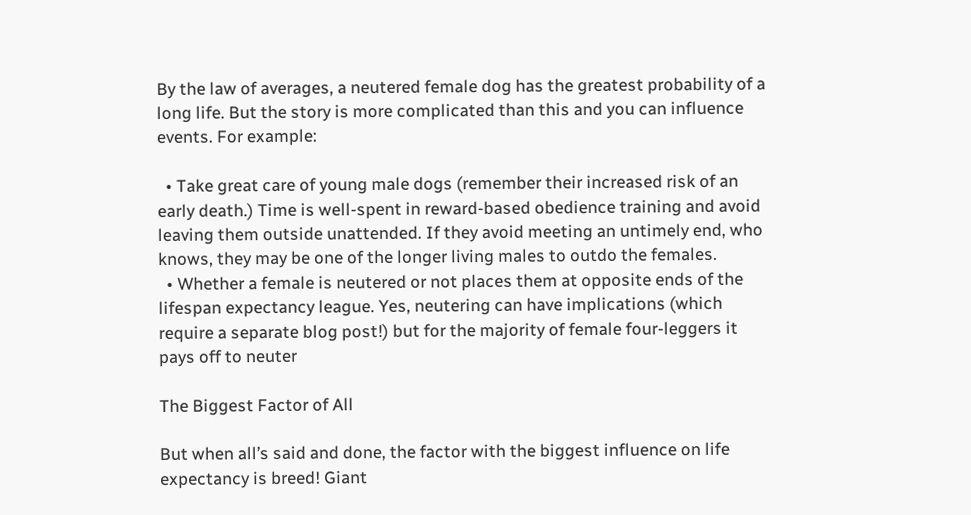By the law of averages, a neutered female dog has the greatest probability of a long life. But the story is more complicated than this and you can influence events. For example:

  • Take great care of young male dogs (remember their increased risk of an early death.) Time is well-spent in reward-based obedience training and avoid leaving them outside unattended. If they avoid meeting an untimely end, who knows, they may be one of the longer living males to outdo the females.
  • Whether a female is neutered or not places them at opposite ends of the lifespan expectancy league. Yes, neutering can have implications (which require a separate blog post!) but for the majority of female four-leggers it pays off to neuter

The Biggest Factor of All

But when all’s said and done, the factor with the biggest influence on life expectancy is breed! Giant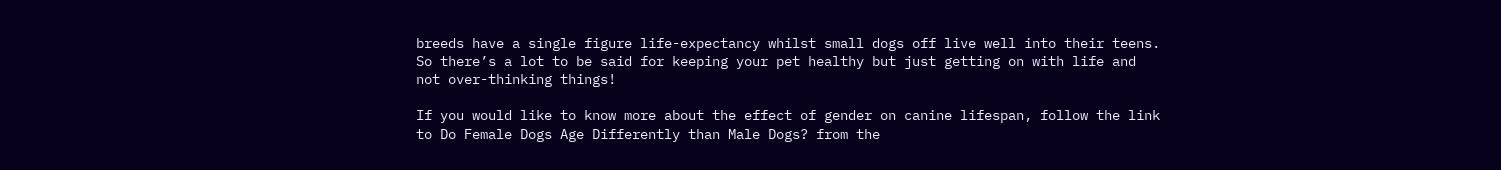breeds have a single figure life-expectancy whilst small dogs off live well into their teens. So there’s a lot to be said for keeping your pet healthy but just getting on with life and not over-thinking things!

If you would like to know more about the effect of gender on canine lifespan, follow the link to Do Female Dogs Age Differently than Male Dogs? from the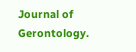Journal of Gerontology.